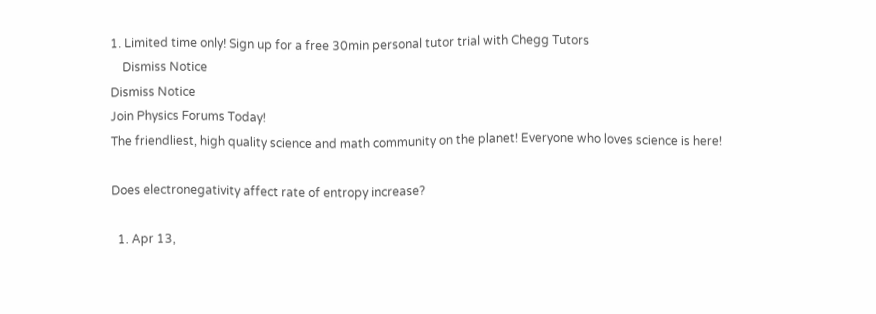1. Limited time only! Sign up for a free 30min personal tutor trial with Chegg Tutors
    Dismiss Notice
Dismiss Notice
Join Physics Forums Today!
The friendliest, high quality science and math community on the planet! Everyone who loves science is here!

Does electronegativity affect rate of entropy increase?

  1. Apr 13,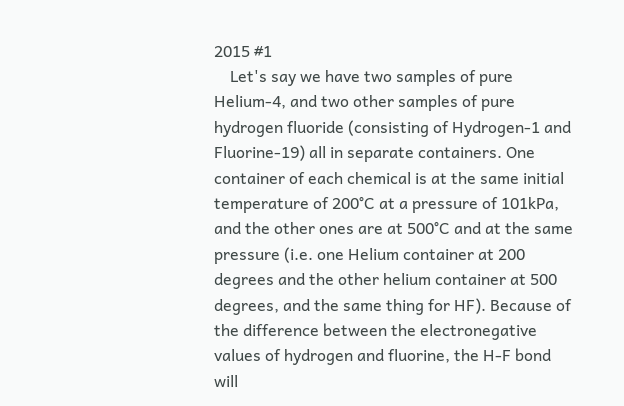2015 #1
    Let's say we have two samples of pure Helium-4, and two other samples of pure hydrogen fluoride (consisting of Hydrogen-1 and Fluorine-19) all in separate containers. One container of each chemical is at the same initial temperature of 200°C at a pressure of 101kPa, and the other ones are at 500°C and at the same pressure (i.e. one Helium container at 200 degrees and the other helium container at 500 degrees, and the same thing for HF). Because of the difference between the electronegative values of hydrogen and fluorine, the H-F bond will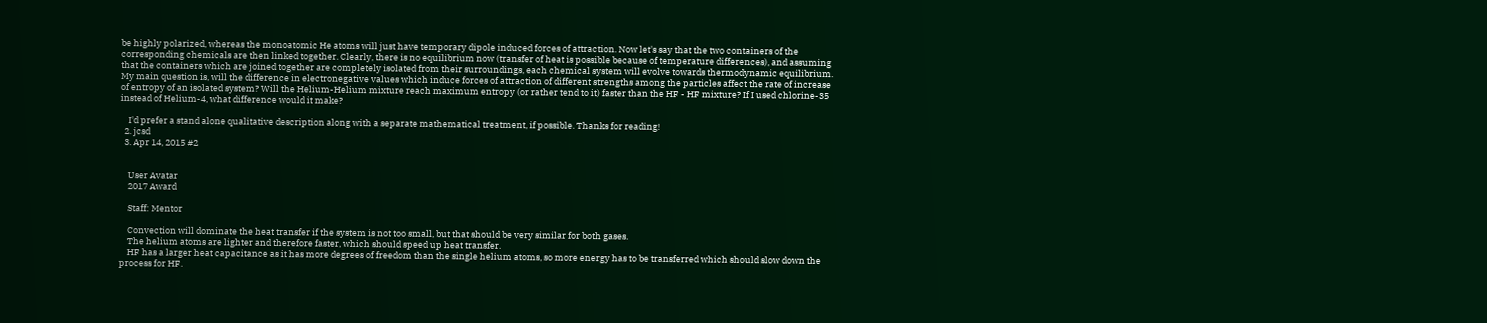be highly polarized, whereas the monoatomic He atoms will just have temporary dipole induced forces of attraction. Now let's say that the two containers of the corresponding chemicals are then linked together. Clearly, there is no equilibrium now (transfer of heat is possible because of temperature differences), and assuming that the containers which are joined together are completely isolated from their surroundings, each chemical system will evolve towards thermodynamic equilibrium. My main question is, will the difference in electronegative values which induce forces of attraction of different strengths among the particles affect the rate of increase of entropy of an isolated system? Will the Helium-Helium mixture reach maximum entropy (or rather tend to it) faster than the HF - HF mixture? If I used chlorine-35 instead of Helium-4, what difference would it make?

    I'd prefer a stand alone qualitative description along with a separate mathematical treatment, if possible. Thanks for reading!
  2. jcsd
  3. Apr 14, 2015 #2


    User Avatar
    2017 Award

    Staff: Mentor

    Convection will dominate the heat transfer if the system is not too small, but that should be very similar for both gases.
    The helium atoms are lighter and therefore faster, which should speed up heat transfer.
    HF has a larger heat capacitance as it has more degrees of freedom than the single helium atoms, so more energy has to be transferred which should slow down the process for HF.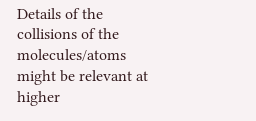Details of the collisions of the molecules/atoms might be relevant at higher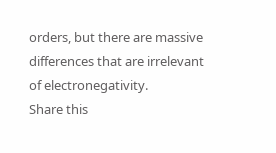orders, but there are massive differences that are irrelevant of electronegativity.
Share this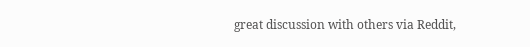great discussion with others via Reddit,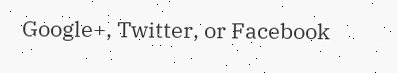Google+, Twitter, or Facebook